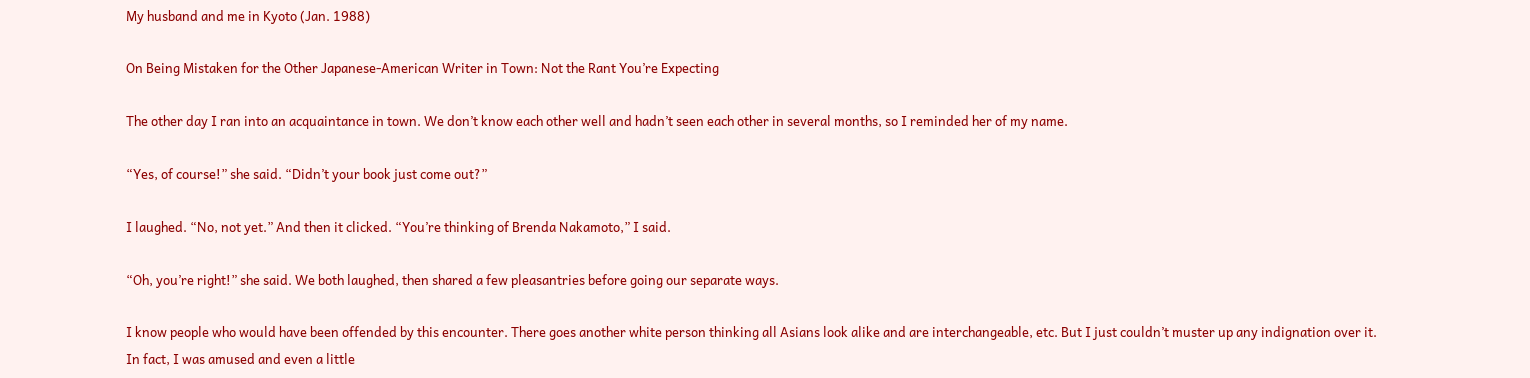My husband and me in Kyoto (Jan. 1988)

On Being Mistaken for the Other Japanese-American Writer in Town: Not the Rant You’re Expecting

The other day I ran into an acquaintance in town. We don’t know each other well and hadn’t seen each other in several months, so I reminded her of my name.

“Yes, of course!” she said. “Didn’t your book just come out?”

I laughed. “No, not yet.” And then it clicked. “You’re thinking of Brenda Nakamoto,” I said.

“Oh, you’re right!” she said. We both laughed, then shared a few pleasantries before going our separate ways.

I know people who would have been offended by this encounter. There goes another white person thinking all Asians look alike and are interchangeable, etc. But I just couldn’t muster up any indignation over it. In fact, I was amused and even a little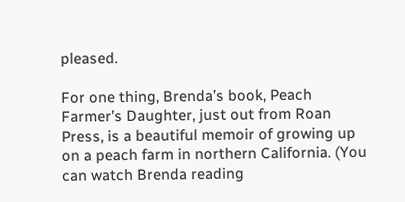pleased.

For one thing, Brenda’s book, Peach Farmer’s Daughter, just out from Roan Press, is a beautiful memoir of growing up on a peach farm in northern California. (You can watch Brenda reading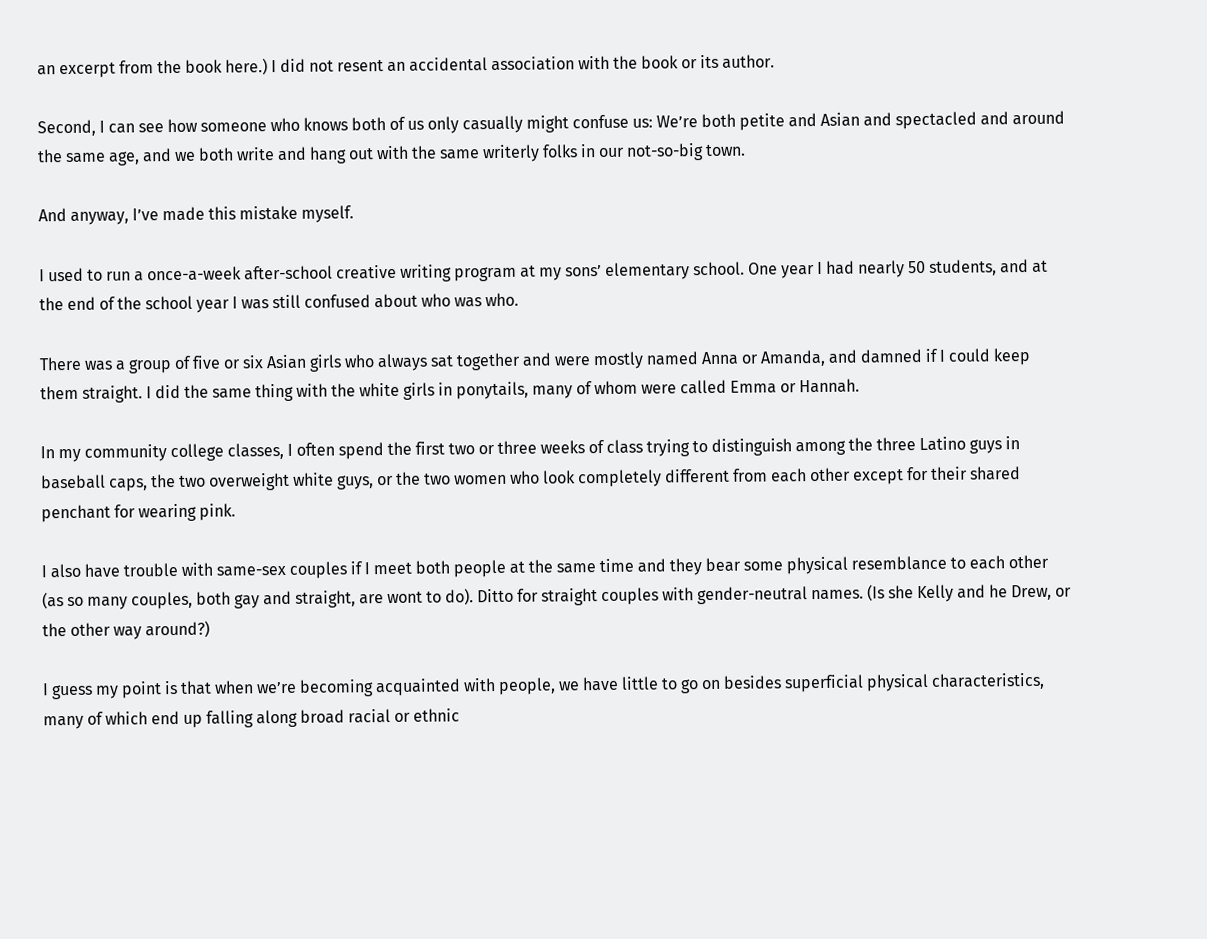an excerpt from the book here.) I did not resent an accidental association with the book or its author.

Second, I can see how someone who knows both of us only casually might confuse us: We’re both petite and Asian and spectacled and around the same age, and we both write and hang out with the same writerly folks in our not-so-big town.

And anyway, I’ve made this mistake myself.

I used to run a once-a-week after-school creative writing program at my sons’ elementary school. One year I had nearly 50 students, and at the end of the school year I was still confused about who was who.

There was a group of five or six Asian girls who always sat together and were mostly named Anna or Amanda, and damned if I could keep them straight. I did the same thing with the white girls in ponytails, many of whom were called Emma or Hannah.

In my community college classes, I often spend the first two or three weeks of class trying to distinguish among the three Latino guys in baseball caps, the two overweight white guys, or the two women who look completely different from each other except for their shared penchant for wearing pink.

I also have trouble with same-sex couples if I meet both people at the same time and they bear some physical resemblance to each other (as so many couples, both gay and straight, are wont to do). Ditto for straight couples with gender-neutral names. (Is she Kelly and he Drew, or the other way around?)

I guess my point is that when we’re becoming acquainted with people, we have little to go on besides superficial physical characteristics, many of which end up falling along broad racial or ethnic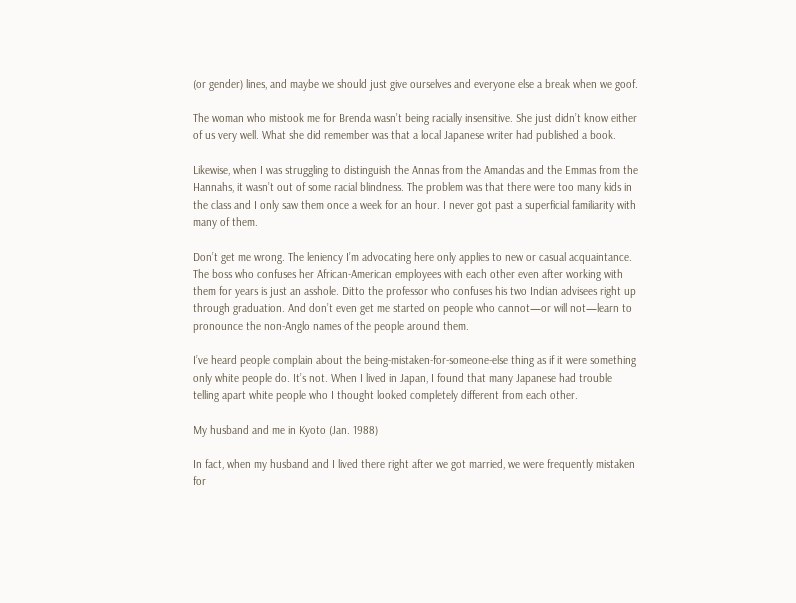(or gender) lines, and maybe we should just give ourselves and everyone else a break when we goof.

The woman who mistook me for Brenda wasn’t being racially insensitive. She just didn’t know either of us very well. What she did remember was that a local Japanese writer had published a book.

Likewise, when I was struggling to distinguish the Annas from the Amandas and the Emmas from the Hannahs, it wasn’t out of some racial blindness. The problem was that there were too many kids in the class and I only saw them once a week for an hour. I never got past a superficial familiarity with many of them.

Don’t get me wrong. The leniency I’m advocating here only applies to new or casual acquaintance. The boss who confuses her African-American employees with each other even after working with them for years is just an asshole. Ditto the professor who confuses his two Indian advisees right up through graduation. And don’t even get me started on people who cannot—or will not—learn to pronounce the non-Anglo names of the people around them.

I’ve heard people complain about the being-mistaken-for-someone-else thing as if it were something only white people do. It’s not. When I lived in Japan, I found that many Japanese had trouble telling apart white people who I thought looked completely different from each other.

My husband and me in Kyoto (Jan. 1988)

In fact, when my husband and I lived there right after we got married, we were frequently mistaken for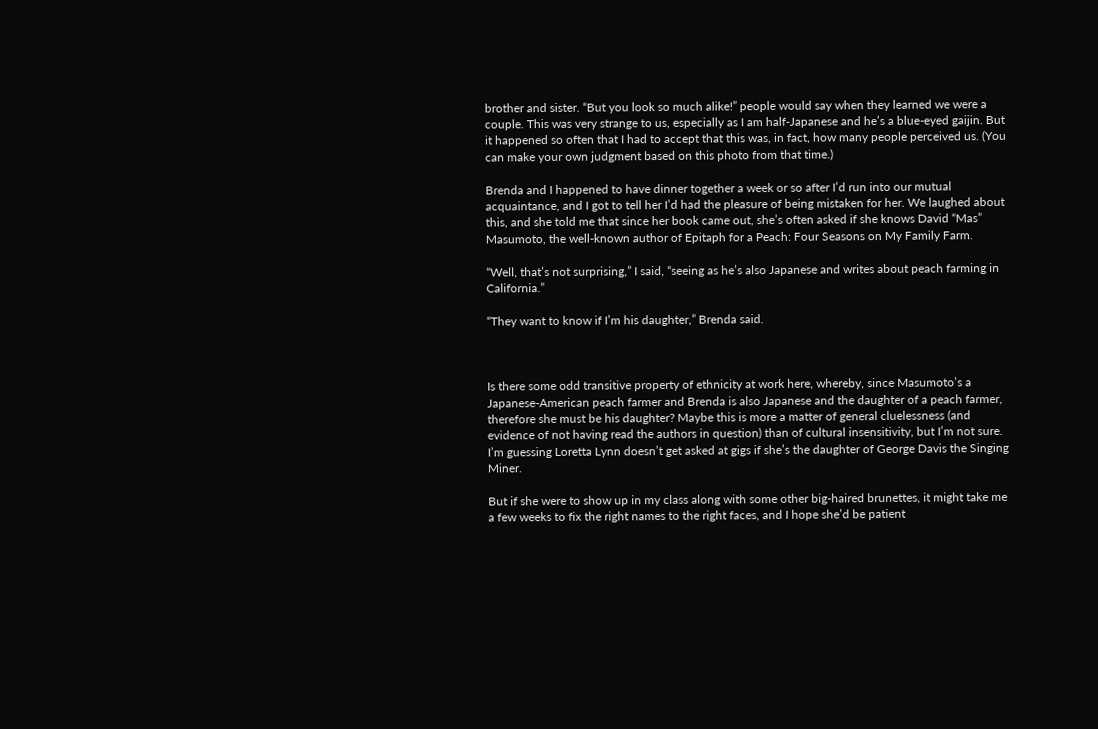brother and sister. “But you look so much alike!” people would say when they learned we were a couple. This was very strange to us, especially as I am half-Japanese and he’s a blue-eyed gaijin. But it happened so often that I had to accept that this was, in fact, how many people perceived us. (You can make your own judgment based on this photo from that time.)

Brenda and I happened to have dinner together a week or so after I’d run into our mutual acquaintance, and I got to tell her I’d had the pleasure of being mistaken for her. We laughed about this, and she told me that since her book came out, she’s often asked if she knows David “Mas” Masumoto, the well-known author of Epitaph for a Peach: Four Seasons on My Family Farm.

“Well, that’s not surprising,” I said, “seeing as he’s also Japanese and writes about peach farming in California.”

“They want to know if I’m his daughter,” Brenda said.



Is there some odd transitive property of ethnicity at work here, whereby, since Masumoto’s a Japanese-American peach farmer and Brenda is also Japanese and the daughter of a peach farmer, therefore she must be his daughter? Maybe this is more a matter of general cluelessness (and evidence of not having read the authors in question) than of cultural insensitivity, but I’m not sure. I’m guessing Loretta Lynn doesn’t get asked at gigs if she’s the daughter of George Davis the Singing Miner.

But if she were to show up in my class along with some other big-haired brunettes, it might take me a few weeks to fix the right names to the right faces, and I hope she’d be patient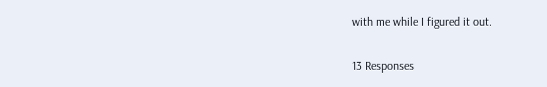with me while I figured it out.

13 Responses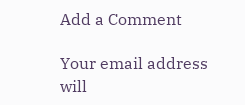Add a Comment

Your email address will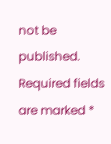not be published. Required fields are marked *